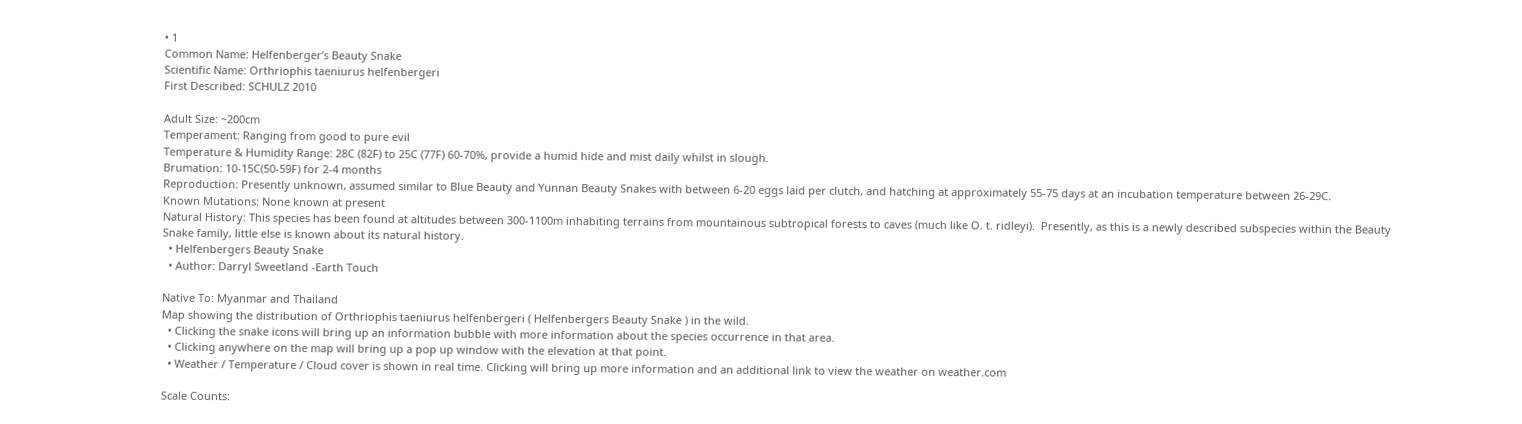• 1
Common Name: Helfenberger’s Beauty Snake
Scientific Name: Orthriophis taeniurus helfenbergeri
First Described: SCHULZ 2010

Adult Size: ~200cm
Temperament: Ranging from good to pure evil
Temperature & Humidity Range: 28C (82F) to 25C (77F) 60-70%, provide a humid hide and mist daily whilst in slough.
Brumation: 10-15C(50-59F) for 2-4 months
Reproduction: Presently unknown, assumed similar to Blue Beauty and Yunnan Beauty Snakes with between 6-20 eggs laid per clutch, and hatching at approximately 55-75 days at an incubation temperature between 26-29C.
Known Mutations: None known at present
Natural History: This species has been found at altitudes between 300-1100m inhabiting terrains from mountainous subtropical forests to caves (much like O. t. ridleyi).  Presently, as this is a newly described subspecies within the Beauty Snake family, little else is known about its natural history.
  • Helfenbergers Beauty Snake
  • Author: Darryl Sweetland -Earth Touch

Native To: Myanmar and Thailand
Map showing the distribution of Orthriophis taeniurus helfenbergeri ( Helfenbergers Beauty Snake ) in the wild.
  • Clicking the snake icons will bring up an information bubble with more information about the species occurrence in that area.
  • Clicking anywhere on the map will bring up a pop up window with the elevation at that point.
  • Weather / Temperature / Cloud cover is shown in real time. Clicking will bring up more information and an additional link to view the weather on weather.com

Scale Counts: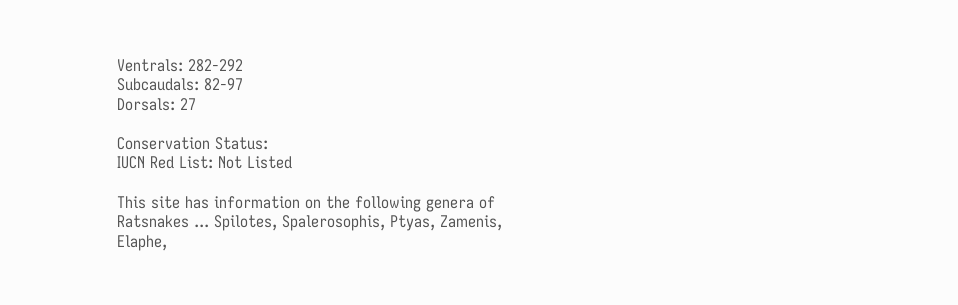Ventrals: 282-292
Subcaudals: 82-97
Dorsals: 27

Conservation Status:
IUCN Red List: Not Listed

This site has information on the following genera of Ratsnakes ... Spilotes, Spalerosophis, Ptyas, Zamenis, Elaphe,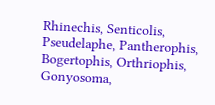Rhinechis, Senticolis, Pseudelaphe, Pantherophis, Bogertophis, Orthriophis, Gonyosoma,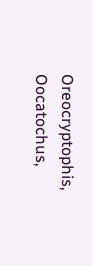Oreocryptophis, Oocatochus,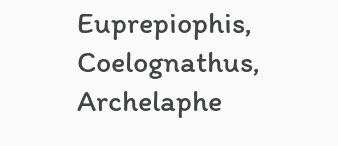Euprepiophis, Coelognathus, Archelaphe